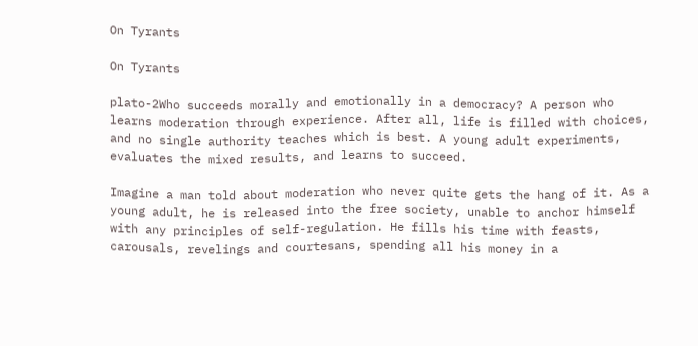On Tyrants

On Tyrants

plato-2Who succeeds morally and emotionally in a democracy? A person who learns moderation through experience. After all, life is filled with choices, and no single authority teaches which is best. A young adult experiments, evaluates the mixed results, and learns to succeed.

Imagine a man told about moderation who never quite gets the hang of it. As a young adult, he is released into the free society, unable to anchor himself with any principles of self-regulation. He fills his time with feasts, carousals, revelings and courtesans, spending all his money in a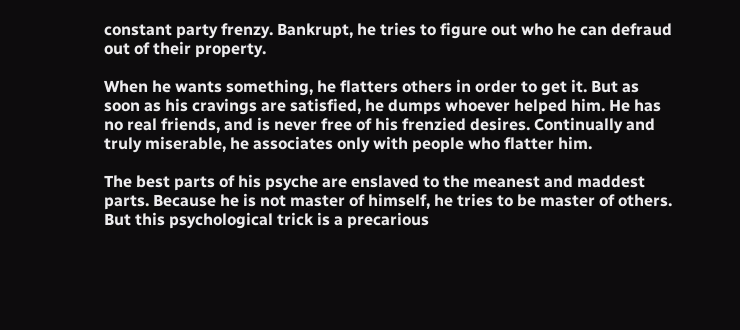constant party frenzy. Bankrupt, he tries to figure out who he can defraud out of their property.

When he wants something, he flatters others in order to get it. But as soon as his cravings are satisfied, he dumps whoever helped him. He has no real friends, and is never free of his frenzied desires. Continually and truly miserable, he associates only with people who flatter him.

The best parts of his psyche are enslaved to the meanest and maddest parts. Because he is not master of himself, he tries to be master of others. But this psychological trick is a precarious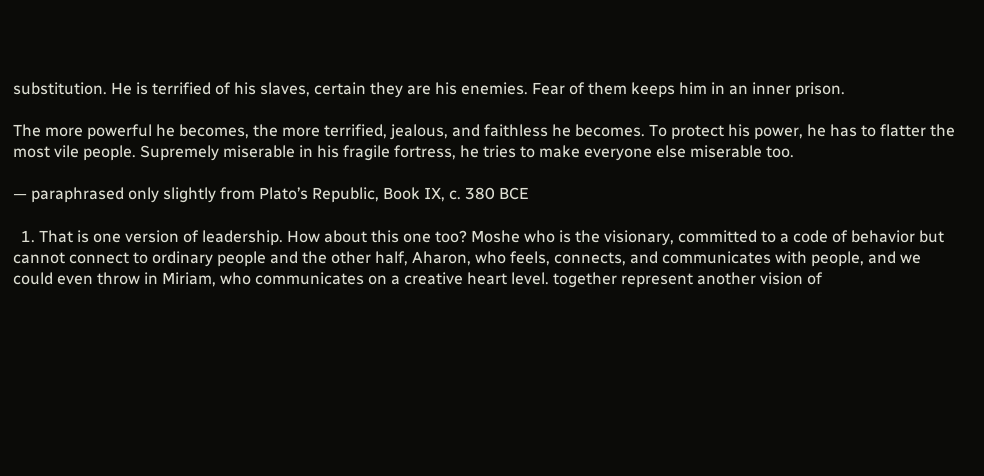substitution. He is terrified of his slaves, certain they are his enemies. Fear of them keeps him in an inner prison.

The more powerful he becomes, the more terrified, jealous, and faithless he becomes. To protect his power, he has to flatter the most vile people. Supremely miserable in his fragile fortress, he tries to make everyone else miserable too.

— paraphrased only slightly from Plato’s Republic, Book IX, c. 380 BCE

  1. That is one version of leadership. How about this one too? Moshe who is the visionary, committed to a code of behavior but cannot connect to ordinary people and the other half, Aharon, who feels, connects, and communicates with people, and we could even throw in Miriam, who communicates on a creative heart level. together represent another vision of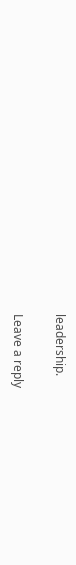leadership.

Leave a reply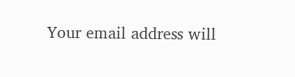Your email address will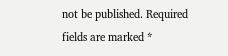not be published. Required fields are marked *